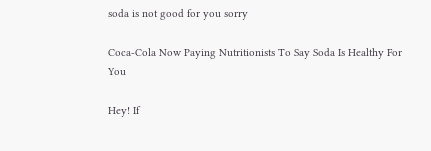soda is not good for you sorry

Coca-Cola Now Paying Nutritionists To Say Soda Is Healthy For You

Hey! If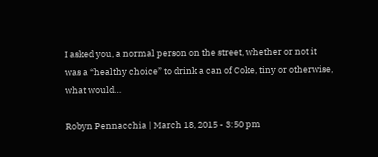I asked you, a normal person on the street, whether or not it was a “healthy choice” to drink a can of Coke, tiny or otherwise, what would…

Robyn Pennacchia | March 18, 2015 - 3:50 pm